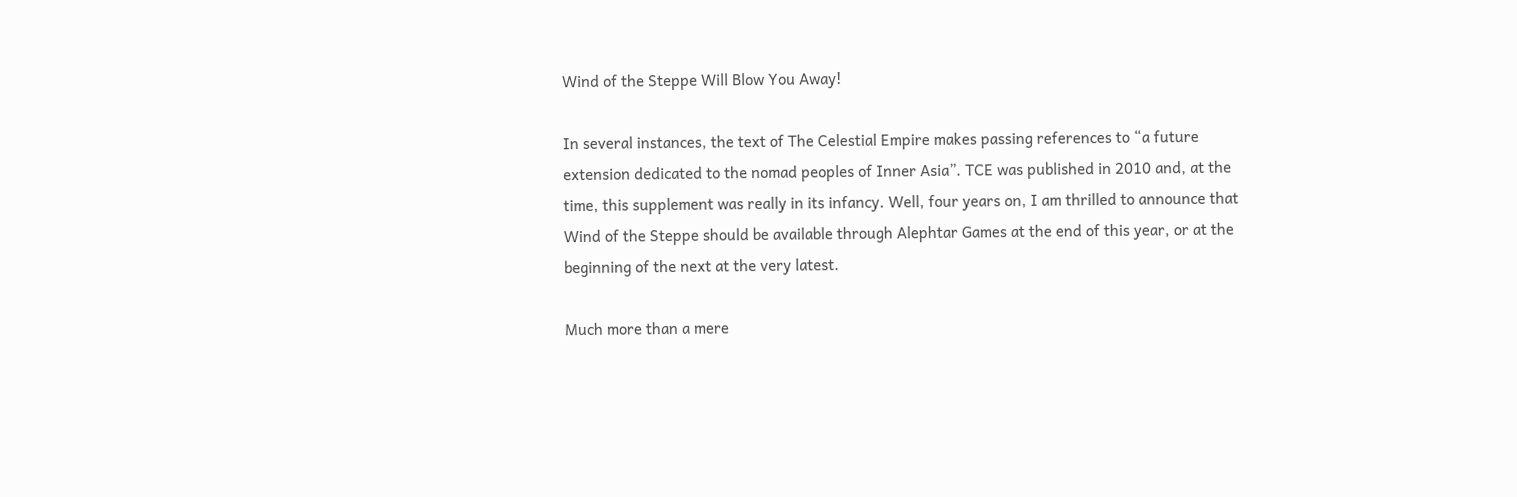Wind of the Steppe Will Blow You Away!

In several instances, the text of The Celestial Empire makes passing references to “a future extension dedicated to the nomad peoples of Inner Asia”. TCE was published in 2010 and, at the time, this supplement was really in its infancy. Well, four years on, I am thrilled to announce that Wind of the Steppe should be available through Alephtar Games at the end of this year, or at the beginning of the next at the very latest.

Much more than a mere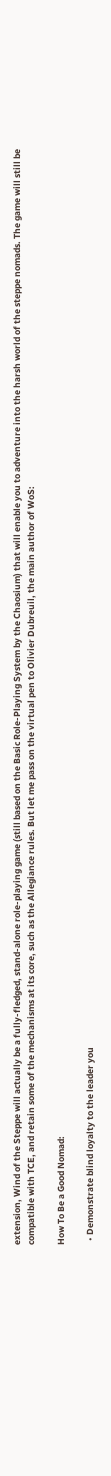extension, Wind of the Steppe will actually be a fully-fledged, stand-alone role-playing game (still based on the Basic Role-Playing System by the Chaosium) that will enable you to adventure into the harsh world of the steppe nomads. The game will still be compatible with TCE, and retain some of the mechanisms at its core, such as the Allegiance rules. But let me pass on the virtual pen to Olivier Dubreuil, the main author of WoS:

How To Be a Good Nomad:

  • Demonstrate blind loyalty to the leader you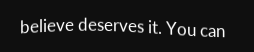believe deserves it. You can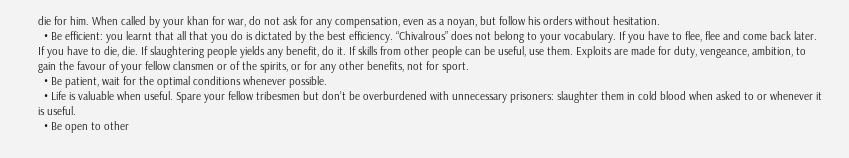die for him. When called by your khan for war, do not ask for any compensation, even as a noyan, but follow his orders without hesitation.
  • Be efficient: you learnt that all that you do is dictated by the best efficiency. “Chivalrous” does not belong to your vocabulary. If you have to flee, flee and come back later. If you have to die, die. If slaughtering people yields any benefit, do it. If skills from other people can be useful, use them. Exploits are made for duty, vengeance, ambition, to gain the favour of your fellow clansmen or of the spirits, or for any other benefits, not for sport.
  • Be patient, wait for the optimal conditions whenever possible.
  • Life is valuable when useful. Spare your fellow tribesmen but don’t be overburdened with unnecessary prisoners: slaughter them in cold blood when asked to or whenever it is useful.
  • Be open to other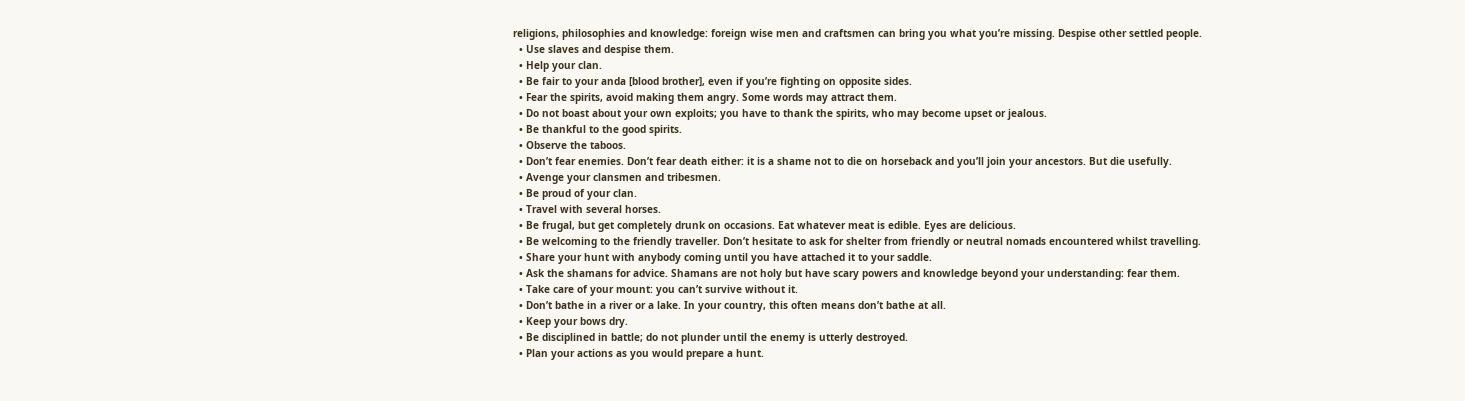religions, philosophies and knowledge: foreign wise men and craftsmen can bring you what you’re missing. Despise other settled people.
  • Use slaves and despise them.
  • Help your clan.
  • Be fair to your anda [blood brother], even if you’re fighting on opposite sides.
  • Fear the spirits, avoid making them angry. Some words may attract them.
  • Do not boast about your own exploits; you have to thank the spirits, who may become upset or jealous.
  • Be thankful to the good spirits.
  • Observe the taboos.
  • Don’t fear enemies. Don’t fear death either: it is a shame not to die on horseback and you’ll join your ancestors. But die usefully.
  • Avenge your clansmen and tribesmen.
  • Be proud of your clan.
  • Travel with several horses.
  • Be frugal, but get completely drunk on occasions. Eat whatever meat is edible. Eyes are delicious.
  • Be welcoming to the friendly traveller. Don’t hesitate to ask for shelter from friendly or neutral nomads encountered whilst travelling.
  • Share your hunt with anybody coming until you have attached it to your saddle.
  • Ask the shamans for advice. Shamans are not holy but have scary powers and knowledge beyond your understanding: fear them.
  • Take care of your mount: you can’t survive without it.
  • Don’t bathe in a river or a lake. In your country, this often means don’t bathe at all.
  • Keep your bows dry.
  • Be disciplined in battle; do not plunder until the enemy is utterly destroyed.
  • Plan your actions as you would prepare a hunt.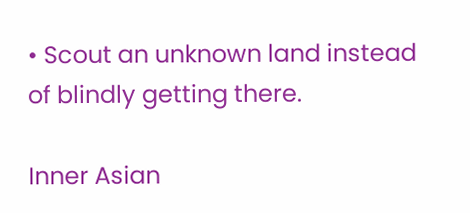• Scout an unknown land instead of blindly getting there.

Inner Asian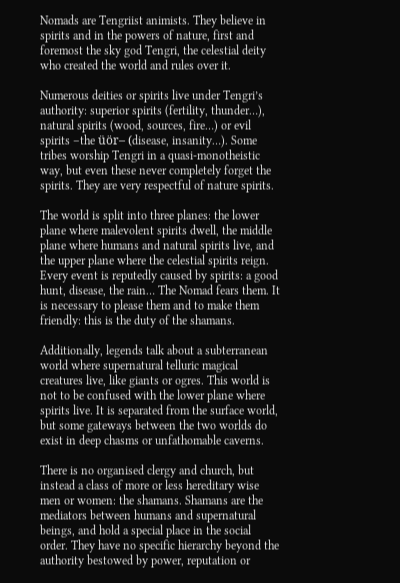Nomads are Tengriist animists. They believe in spirits and in the powers of nature, first and foremost the sky god Tengri, the celestial deity who created the world and rules over it.

Numerous deities or spirits live under Tengri’s authority: superior spirits (fertility, thunder…), natural spirits (wood, sources, fire…) or evil spirits –the üör– (disease, insanity…). Some tribes worship Tengri in a quasi-monotheistic way, but even these never completely forget the spirits. They are very respectful of nature spirits.

The world is split into three planes: the lower plane where malevolent spirits dwell, the middle plane where humans and natural spirits live, and the upper plane where the celestial spirits reign. Every event is reputedly caused by spirits: a good hunt, disease, the rain… The Nomad fears them. It is necessary to please them and to make them friendly: this is the duty of the shamans.

Additionally, legends talk about a subterranean world where supernatural telluric magical creatures live, like giants or ogres. This world is not to be confused with the lower plane where spirits live. It is separated from the surface world, but some gateways between the two worlds do exist in deep chasms or unfathomable caverns.

There is no organised clergy and church, but instead a class of more or less hereditary wise men or women: the shamans. Shamans are the mediators between humans and supernatural beings, and hold a special place in the social order. They have no specific hierarchy beyond the authority bestowed by power, reputation or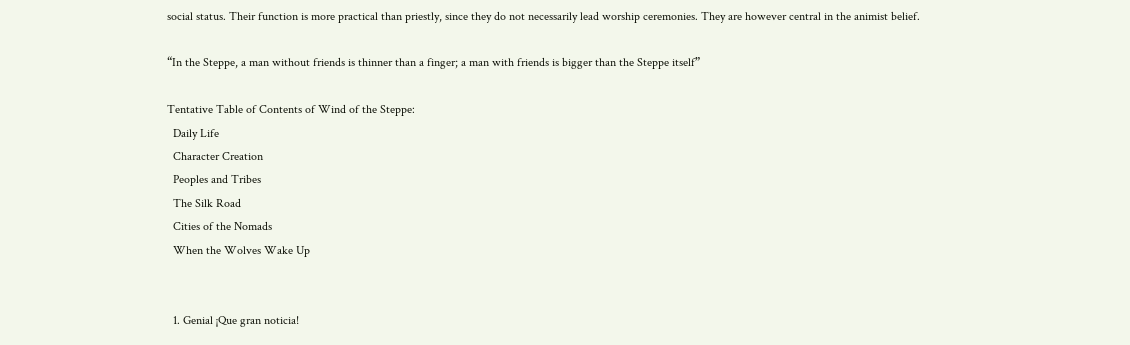social status. Their function is more practical than priestly, since they do not necessarily lead worship ceremonies. They are however central in the animist belief.

“In the Steppe, a man without friends is thinner than a finger; a man with friends is bigger than the Steppe itself”

Tentative Table of Contents of Wind of the Steppe:
  Daily Life
  Character Creation
  Peoples and Tribes
  The Silk Road
  Cities of the Nomads
  When the Wolves Wake Up


  1. Genial ¡Que gran noticia!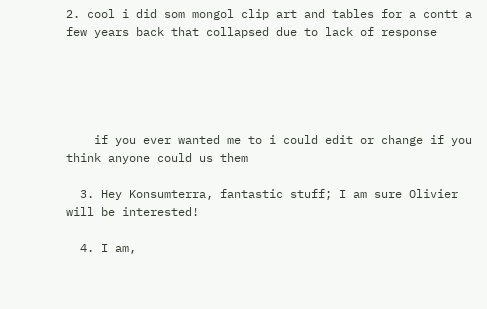2. cool i did som mongol clip art and tables for a contt a few years back that collapsed due to lack of response





    if you ever wanted me to i could edit or change if you think anyone could us them

  3. Hey Konsumterra, fantastic stuff; I am sure Olivier will be interested!

  4. I am,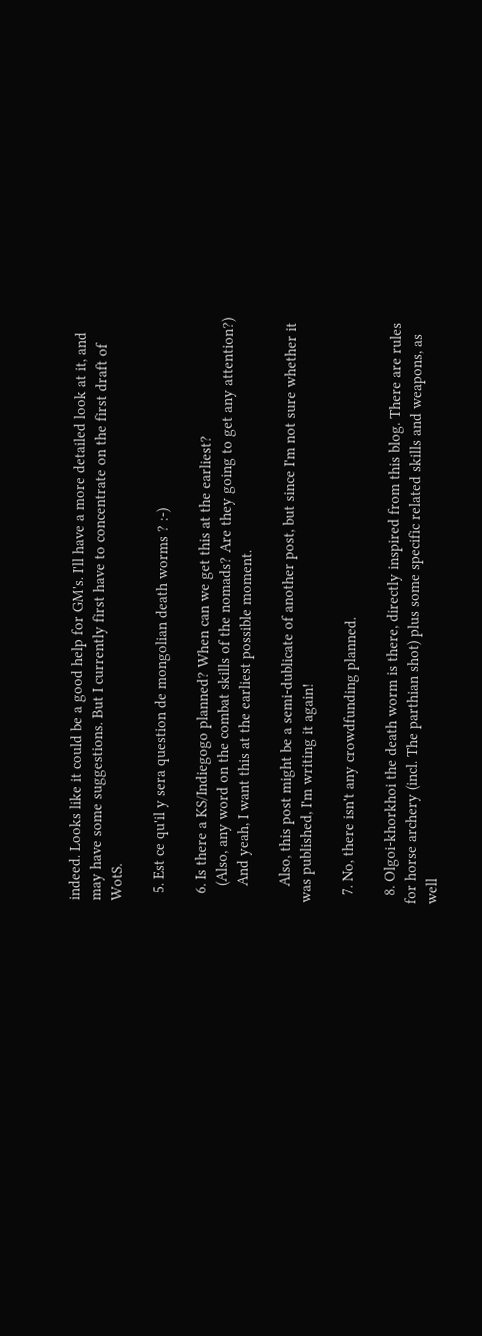indeed. Looks like it could be a good help for GM's. I'll have a more detailed look at it, and may have some suggestions. But I currently first have to concentrate on the first draft of WotS.

  5. Est ce qu'il y sera question de mongolian death worms ? :-)

  6. Is there a KS/Indiegogo planned? When can we get this at the earliest?
    (Also, any word on the combat skills of the nomads? Are they going to get any attention?)
    And yeah, I want this at the earliest possible moment.

    Also, this post might be a semi-dublicate of another post, but since I'm not sure whether it was published, I'm writing it again!

  7. No, there isn't any crowdfunding planned.

  8. Olgoi-khorkhoi the death worm is there, directly inspired from this blog. There are rules for horse archery (incl. The parthian shot) plus some specific related skills and weapons, as well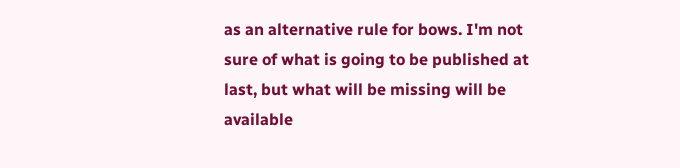as an alternative rule for bows. I'm not sure of what is going to be published at last, but what will be missing will be available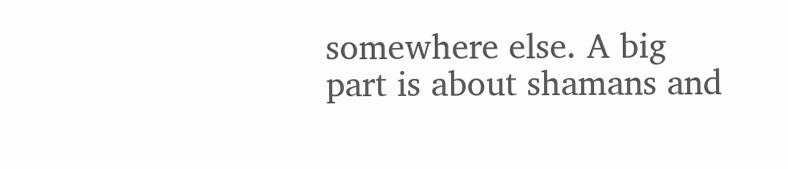somewhere else. A big part is about shamans and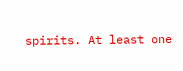spirits. At least one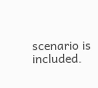scenario is included.